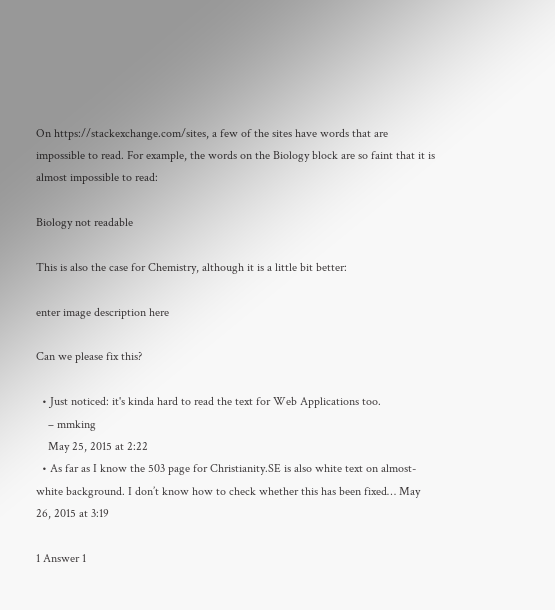On https://stackexchange.com/sites, a few of the sites have words that are impossible to read. For example, the words on the Biology block are so faint that it is almost impossible to read:

Biology not readable

This is also the case for Chemistry, although it is a little bit better:

enter image description here

Can we please fix this?

  • Just noticed: it's kinda hard to read the text for Web Applications too.
    – mmking
    May 25, 2015 at 2:22
  • As far as I know the 503 page for Christianity.SE is also white text on almost-white background. I don’t know how to check whether this has been fixed… May 26, 2015 at 3:19

1 Answer 1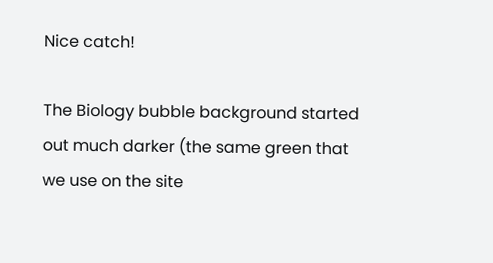Nice catch!

The Biology bubble background started out much darker (the same green that we use on the site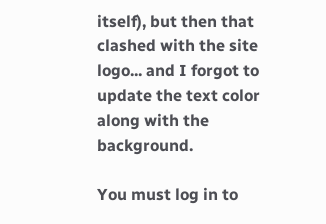itself), but then that clashed with the site logo... and I forgot to update the text color along with the background.

You must log in to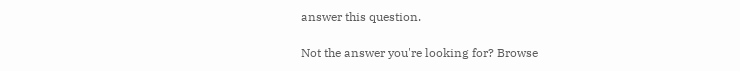answer this question.

Not the answer you're looking for? Browse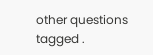other questions tagged .